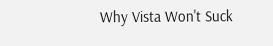Why Vista Won't Suck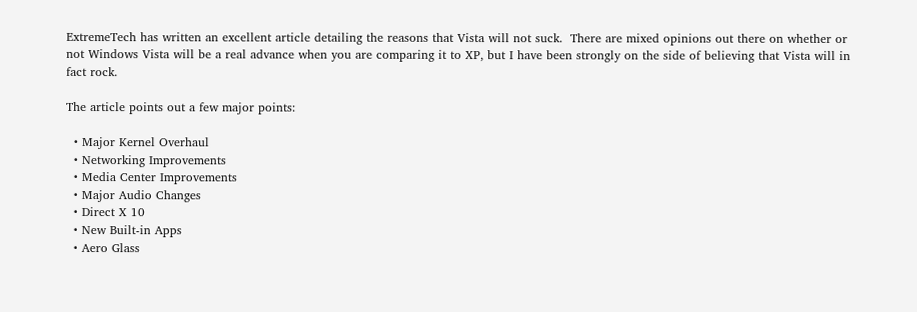ExtremeTech has written an excellent article detailing the reasons that Vista will not suck.  There are mixed opinions out there on whether or not Windows Vista will be a real advance when you are comparing it to XP, but I have been strongly on the side of believing that Vista will in fact rock.

The article points out a few major points:

  • Major Kernel Overhaul
  • Networking Improvements
  • Media Center Improvements
  • Major Audio Changes
  • Direct X 10
  • New Built-in Apps
  • Aero Glass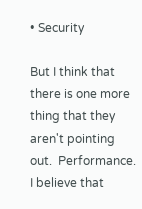• Security

But I think that there is one more thing that they aren't pointing out.  Performance.  I believe that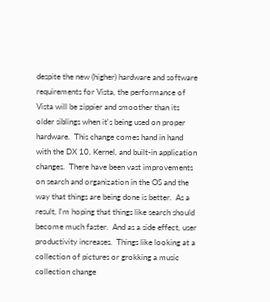despite the new (higher) hardware and software requirements for Vista, the performance of Vista will be zippier and smoother than its older siblings when it's being used on proper hardware.  This change comes hand in hand with the DX 10, Kernel, and built-in application changes.  There have been vast improvements on search and organization in the OS and the way that things are being done is better.  As a result, I'm hoping that things like search should become much faster.  And as a side effect, user productivity increases.  Things like looking at a collection of pictures or grokking a music collection change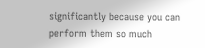significantly because you can perform them so much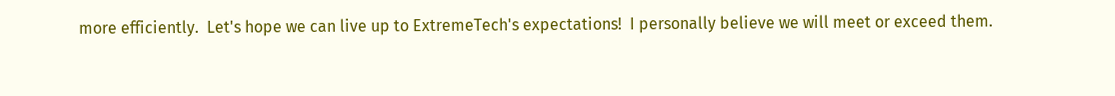more efficiently.  Let's hope we can live up to ExtremeTech's expectations!  I personally believe we will meet or exceed them.